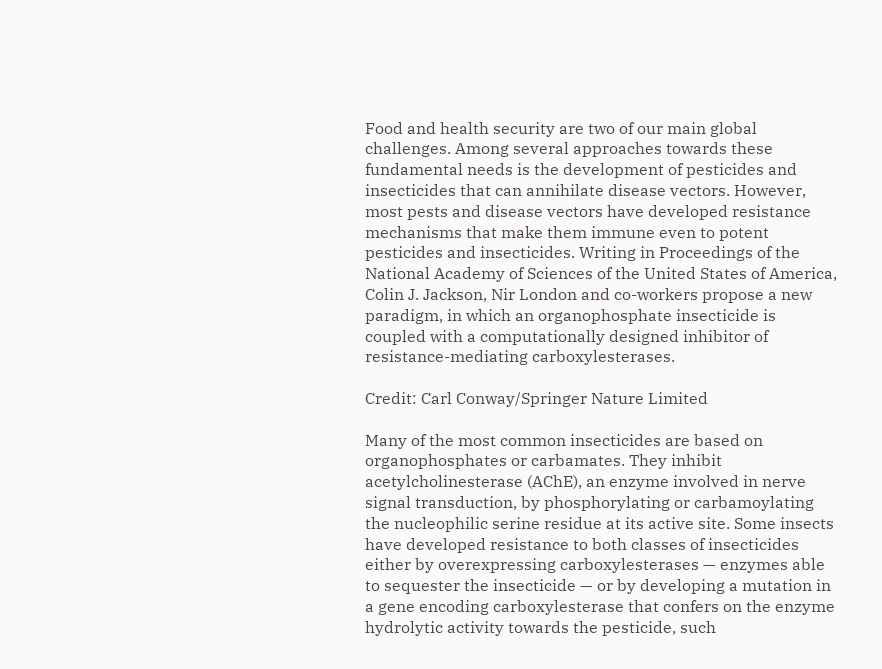Food and health security are two of our main global challenges. Among several approaches towards these fundamental needs is the development of pesticides and insecticides that can annihilate disease vectors. However, most pests and disease vectors have developed resistance mechanisms that make them immune even to potent pesticides and insecticides. Writing in Proceedings of the National Academy of Sciences of the United States of America, Colin J. Jackson, Nir London and co-workers propose a new paradigm, in which an organophosphate insecticide is coupled with a computationally designed inhibitor of resistance-mediating carboxylesterases.

Credit: Carl Conway/Springer Nature Limited

Many of the most common insecticides are based on organophosphates or carbamates. They inhibit acetylcholinesterase (AChE), an enzyme involved in nerve signal transduction, by phosphorylating or carbamoylating the nucleophilic serine residue at its active site. Some insects have developed resistance to both classes of insecticides either by overexpressing carboxylesterases — enzymes able to sequester the insecticide — or by developing a mutation in a gene encoding carboxylesterase that confers on the enzyme hydrolytic activity towards the pesticide, such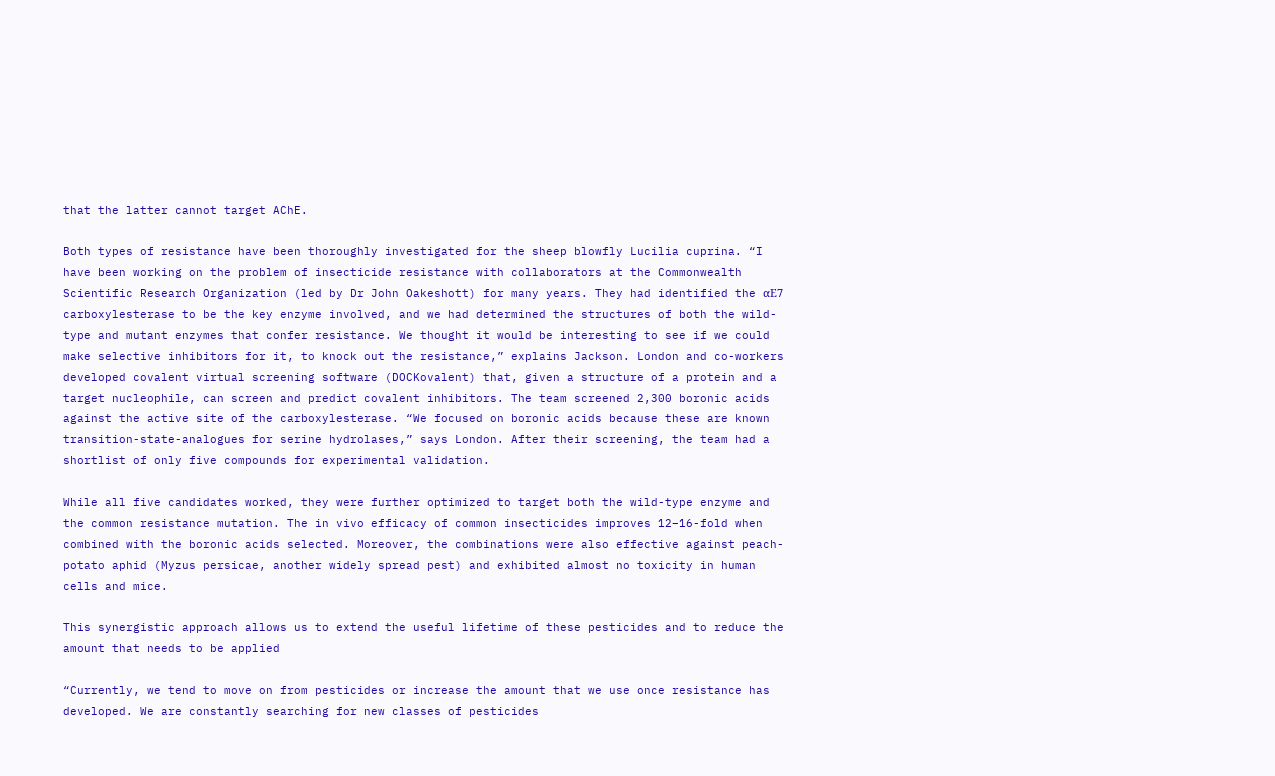that the latter cannot target AChE.

Both types of resistance have been thoroughly investigated for the sheep blowfly Lucilia cuprina. “I have been working on the problem of insecticide resistance with collaborators at the Commonwealth Scientific Research Organization (led by Dr John Oakeshott) for many years. They had identified the αE7 carboxylesterase to be the key enzyme involved, and we had determined the structures of both the wild-type and mutant enzymes that confer resistance. We thought it would be interesting to see if we could make selective inhibitors for it, to knock out the resistance,” explains Jackson. London and co-workers developed covalent virtual screening software (DOCKovalent) that, given a structure of a protein and a target nucleophile, can screen and predict covalent inhibitors. The team screened 2,300 boronic acids against the active site of the carboxylesterase. “We focused on boronic acids because these are known transition-state-analogues for serine hydrolases,” says London. After their screening, the team had a shortlist of only five compounds for experimental validation.

While all five candidates worked, they were further optimized to target both the wild-type enzyme and the common resistance mutation. The in vivo efficacy of common insecticides improves 12–16-fold when combined with the boronic acids selected. Moreover, the combinations were also effective against peach-potato aphid (Myzus persicae, another widely spread pest) and exhibited almost no toxicity in human cells and mice.

This synergistic approach allows us to extend the useful lifetime of these pesticides and to reduce the amount that needs to be applied

“Currently, we tend to move on from pesticides or increase the amount that we use once resistance has developed. We are constantly searching for new classes of pesticides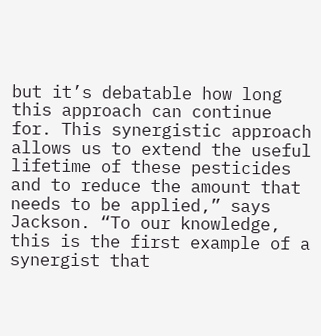but it’s debatable how long this approach can continue for. This synergistic approach allows us to extend the useful lifetime of these pesticides and to reduce the amount that needs to be applied,” says Jackson. “To our knowledge, this is the first example of a synergist that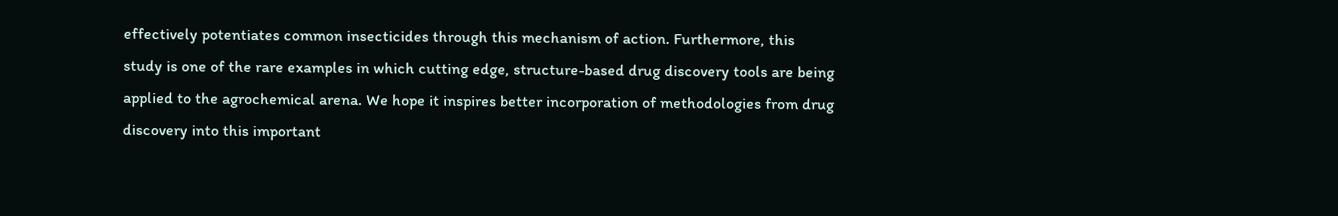effectively potentiates common insecticides through this mechanism of action. Furthermore, this study is one of the rare examples in which cutting edge, structure-based drug discovery tools are being applied to the agrochemical arena. We hope it inspires better incorporation of methodologies from drug discovery into this important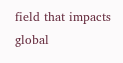field that impacts global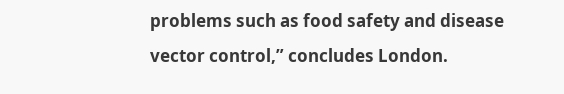problems such as food safety and disease vector control,” concludes London.